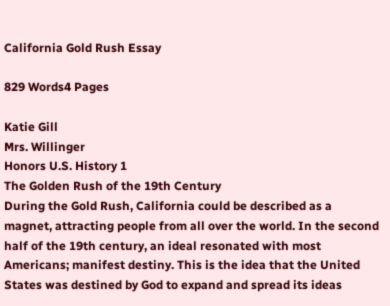California Gold Rush Essay

829 Words4 Pages

Katie Gill
Mrs. Willinger
Honors U.S. History 1
The Golden Rush of the 19th Century
During the Gold Rush, California could be described as a magnet, attracting people from all over the world. In the second half of the 19th century, an ideal resonated with most Americans; manifest destiny. This is the idea that the United States was destined by God to expand and spread its ideas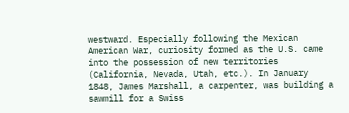westward. Especially following the Mexican American War, curiosity formed as the U.S. came into the possession of new territories (California, Nevada, Utah, etc.). In January 1848, James Marshall, a carpenter, was building a sawmill for a Swiss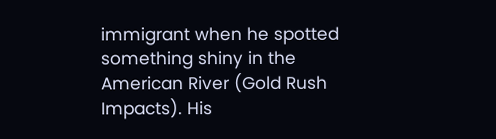immigrant when he spotted something shiny in the American River (Gold Rush Impacts). His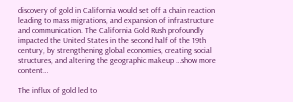discovery of gold in California would set off a chain reaction leading to mass migrations, and expansion of infrastructure and communication. The California Gold Rush profoundly impacted the United States in the second half of the 19th century, by strengthening global economies, creating social structures, and altering the geographic makeup …show more content…

The influx of gold led to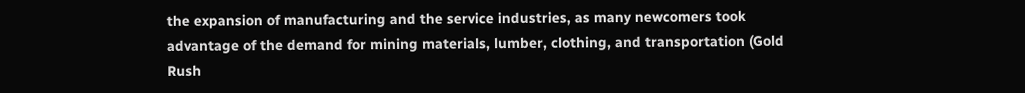the expansion of manufacturing and the service industries, as many newcomers took advantage of the demand for mining materials, lumber, clothing, and transportation (Gold Rush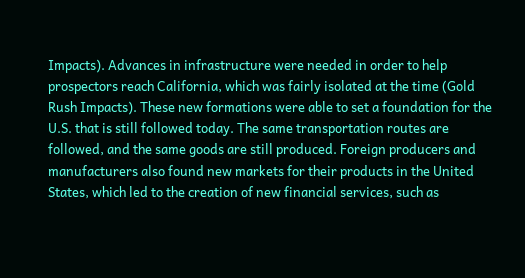Impacts). Advances in infrastructure were needed in order to help prospectors reach California, which was fairly isolated at the time (Gold Rush Impacts). These new formations were able to set a foundation for the U.S. that is still followed today. The same transportation routes are followed, and the same goods are still produced. Foreign producers and manufacturers also found new markets for their products in the United States, which led to the creation of new financial services, such as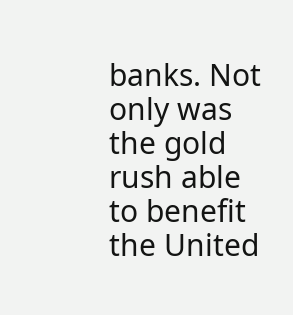banks. Not only was the gold rush able to benefit the United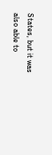States, but it was also able to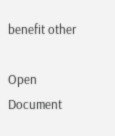benefit other

Open Document